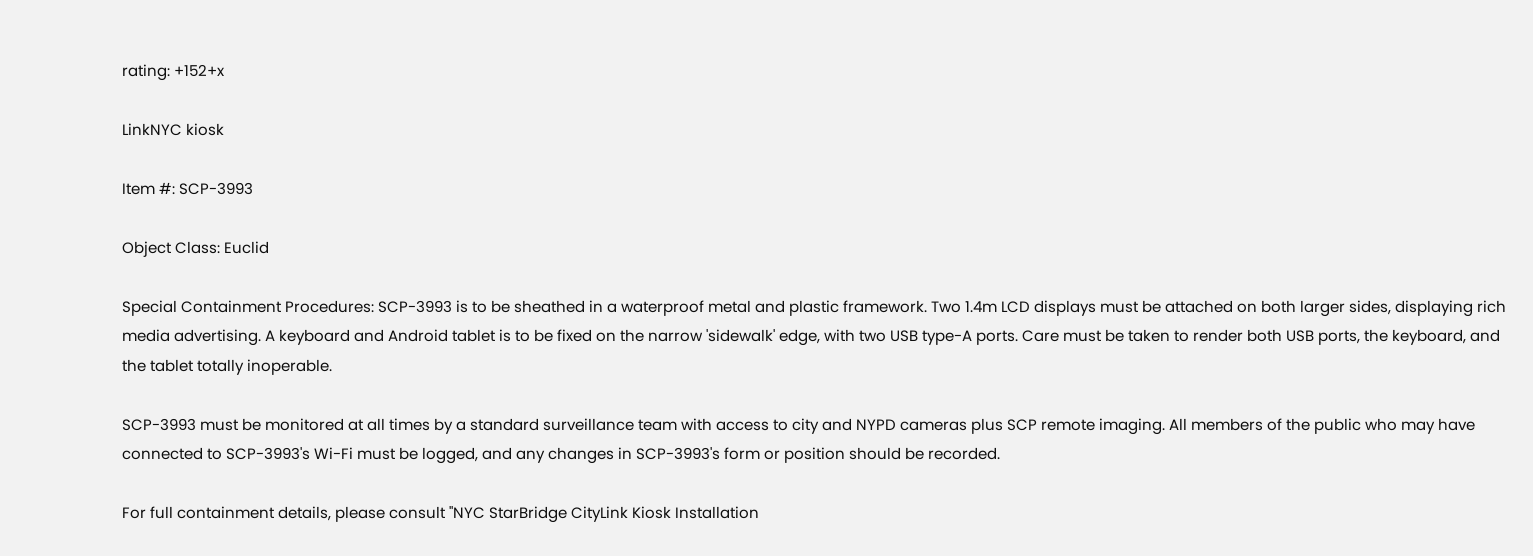rating: +152+x

LinkNYC kiosk

Item #: SCP-3993

Object Class: Euclid

Special Containment Procedures: SCP-3993 is to be sheathed in a waterproof metal and plastic framework. Two 1.4m LCD displays must be attached on both larger sides, displaying rich media advertising. A keyboard and Android tablet is to be fixed on the narrow 'sidewalk' edge, with two USB type-A ports. Care must be taken to render both USB ports, the keyboard, and the tablet totally inoperable.

SCP-3993 must be monitored at all times by a standard surveillance team with access to city and NYPD cameras plus SCP remote imaging. All members of the public who may have connected to SCP-3993's Wi-Fi must be logged, and any changes in SCP-3993's form or position should be recorded.

For full containment details, please consult "NYC StarBridge CityLink Kiosk Installation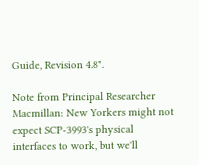Guide, Revision 4.8".

Note from Principal Researcher Macmillan: New Yorkers might not expect SCP-3993's physical interfaces to work, but we'll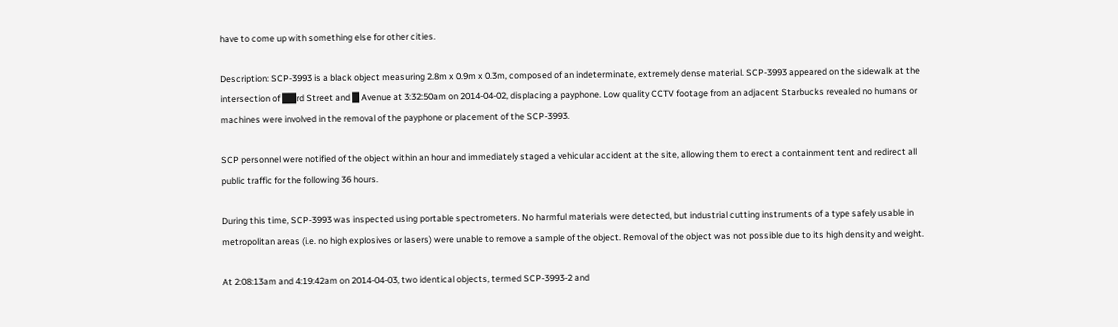have to come up with something else for other cities.

Description: SCP-3993 is a black object measuring 2.8m x 0.9m x 0.3m, composed of an indeterminate, extremely dense material. SCP-3993 appeared on the sidewalk at the intersection of ██rd Street and █ Avenue at 3:32:50am on 2014-04-02, displacing a payphone. Low quality CCTV footage from an adjacent Starbucks revealed no humans or machines were involved in the removal of the payphone or placement of the SCP-3993.

SCP personnel were notified of the object within an hour and immediately staged a vehicular accident at the site, allowing them to erect a containment tent and redirect all public traffic for the following 36 hours.

During this time, SCP-3993 was inspected using portable spectrometers. No harmful materials were detected, but industrial cutting instruments of a type safely usable in metropolitan areas (i.e. no high explosives or lasers) were unable to remove a sample of the object. Removal of the object was not possible due to its high density and weight.

At 2:08:13am and 4:19:42am on 2014-04-03, two identical objects, termed SCP-3993-2 and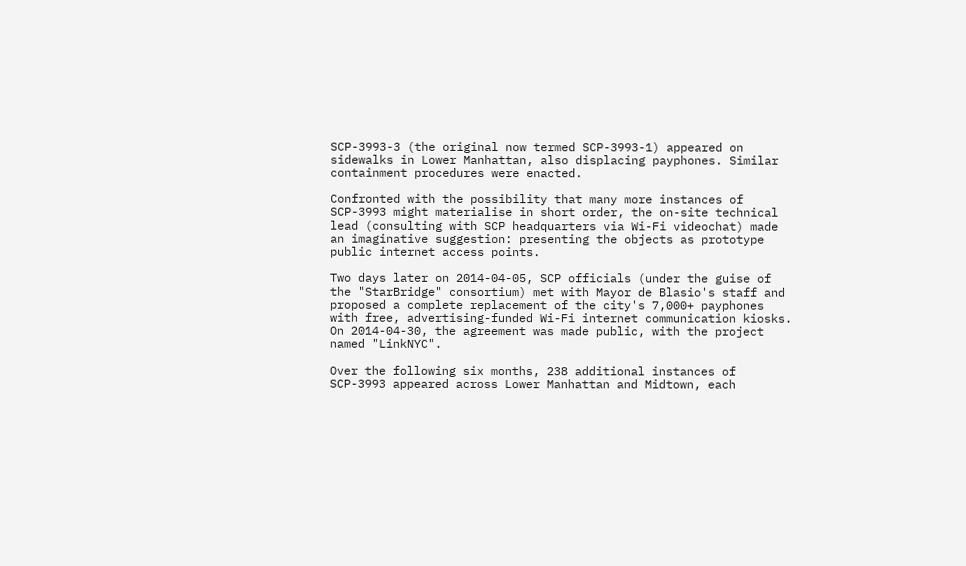SCP-3993-3 (the original now termed SCP-3993-1) appeared on sidewalks in Lower Manhattan, also displacing payphones. Similar containment procedures were enacted.

Confronted with the possibility that many more instances of SCP-3993 might materialise in short order, the on-site technical lead (consulting with SCP headquarters via Wi-Fi videochat) made an imaginative suggestion: presenting the objects as prototype public internet access points.

Two days later on 2014-04-05, SCP officials (under the guise of the "StarBridge" consortium) met with Mayor de Blasio's staff and proposed a complete replacement of the city's 7,000+ payphones with free, advertising-funded Wi-Fi internet communication kiosks. On 2014-04-30, the agreement was made public, with the project named "LinkNYC".

Over the following six months, 238 additional instances of SCP-3993 appeared across Lower Manhattan and Midtown, each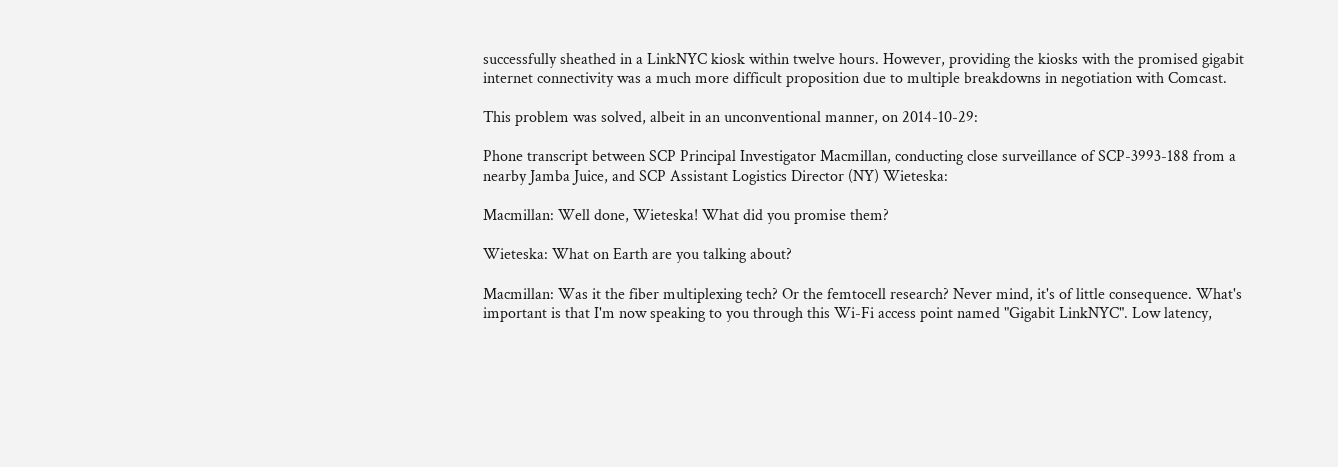successfully sheathed in a LinkNYC kiosk within twelve hours. However, providing the kiosks with the promised gigabit internet connectivity was a much more difficult proposition due to multiple breakdowns in negotiation with Comcast.

This problem was solved, albeit in an unconventional manner, on 2014-10-29:

Phone transcript between SCP Principal Investigator Macmillan, conducting close surveillance of SCP-3993-188 from a nearby Jamba Juice, and SCP Assistant Logistics Director (NY) Wieteska:

Macmillan: Well done, Wieteska! What did you promise them?

Wieteska: What on Earth are you talking about?

Macmillan: Was it the fiber multiplexing tech? Or the femtocell research? Never mind, it's of little consequence. What's important is that I'm now speaking to you through this Wi-Fi access point named "Gigabit LinkNYC". Low latency,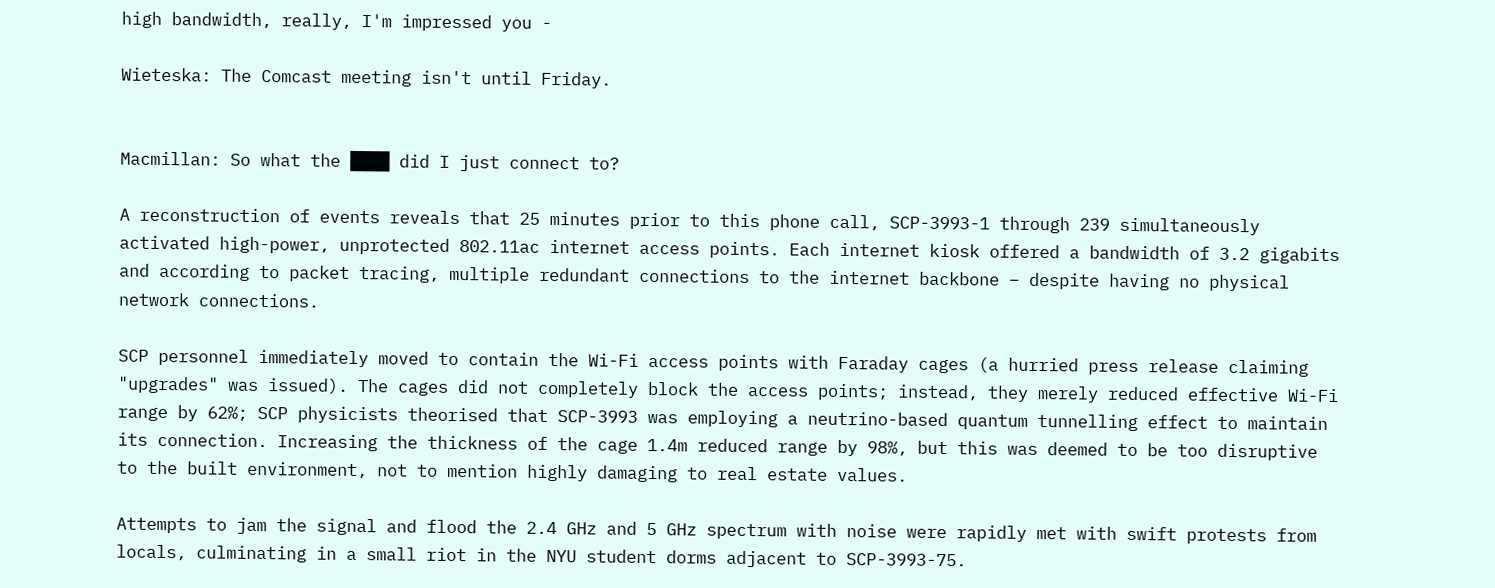high bandwidth, really, I'm impressed you -

Wieteska: The Comcast meeting isn't until Friday.


Macmillan: So what the ███ did I just connect to?

A reconstruction of events reveals that 25 minutes prior to this phone call, SCP-3993-1 through 239 simultaneously activated high-power, unprotected 802.11ac internet access points. Each internet kiosk offered a bandwidth of 3.2 gigabits and according to packet tracing, multiple redundant connections to the internet backbone – despite having no physical network connections.

SCP personnel immediately moved to contain the Wi-Fi access points with Faraday cages (a hurried press release claiming "upgrades" was issued). The cages did not completely block the access points; instead, they merely reduced effective Wi-Fi range by 62%; SCP physicists theorised that SCP-3993 was employing a neutrino-based quantum tunnelling effect to maintain its connection. Increasing the thickness of the cage 1.4m reduced range by 98%, but this was deemed to be too disruptive to the built environment, not to mention highly damaging to real estate values.

Attempts to jam the signal and flood the 2.4 GHz and 5 GHz spectrum with noise were rapidly met with swift protests from locals, culminating in a small riot in the NYU student dorms adjacent to SCP-3993-75.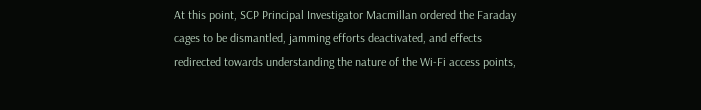At this point, SCP Principal Investigator Macmillan ordered the Faraday cages to be dismantled, jamming efforts deactivated, and effects redirected towards understanding the nature of the Wi-Fi access points,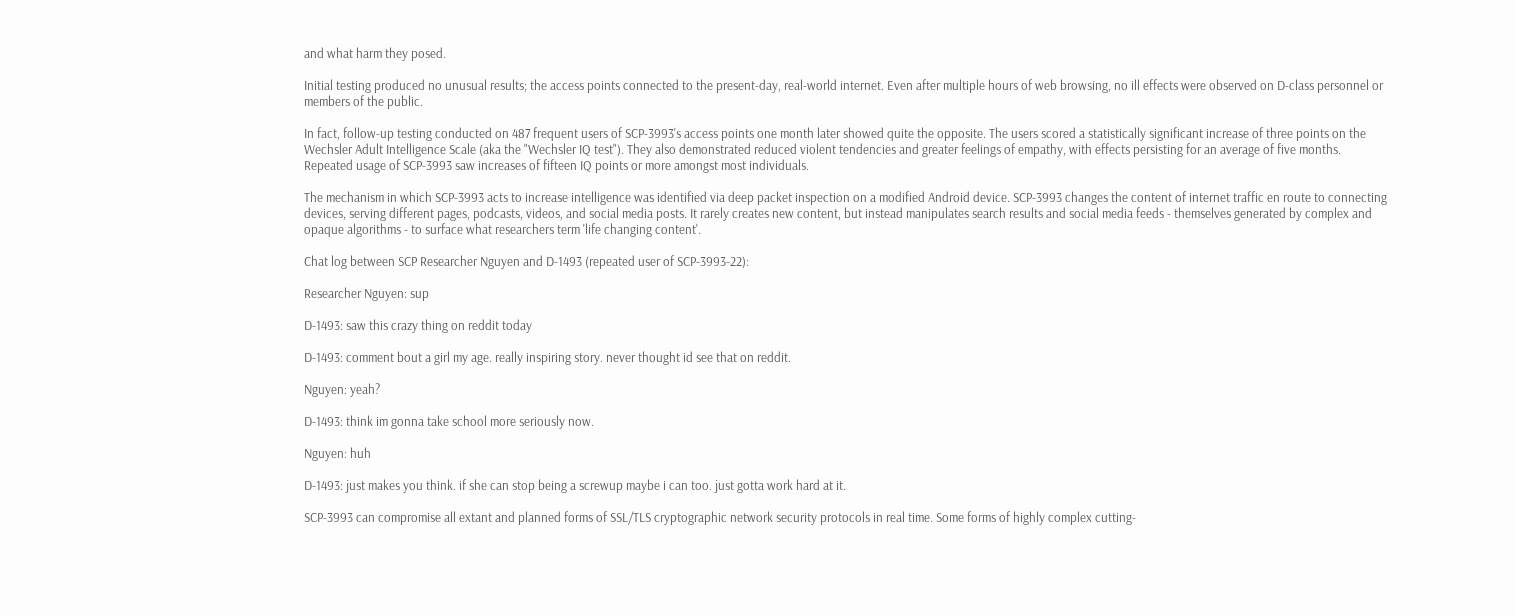and what harm they posed.

Initial testing produced no unusual results; the access points connected to the present-day, real-world internet. Even after multiple hours of web browsing, no ill effects were observed on D-class personnel or members of the public.

In fact, follow-up testing conducted on 487 frequent users of SCP-3993's access points one month later showed quite the opposite. The users scored a statistically significant increase of three points on the Wechsler Adult Intelligence Scale (aka the "Wechsler IQ test"). They also demonstrated reduced violent tendencies and greater feelings of empathy, with effects persisting for an average of five months. Repeated usage of SCP-3993 saw increases of fifteen IQ points or more amongst most individuals.

The mechanism in which SCP-3993 acts to increase intelligence was identified via deep packet inspection on a modified Android device. SCP-3993 changes the content of internet traffic en route to connecting devices, serving different pages, podcasts, videos, and social media posts. It rarely creates new content, but instead manipulates search results and social media feeds - themselves generated by complex and opaque algorithms - to surface what researchers term 'life changing content'.

Chat log between SCP Researcher Nguyen and D-1493 (repeated user of SCP-3993-22):

Researcher Nguyen: sup

D-1493: saw this crazy thing on reddit today

D-1493: comment bout a girl my age. really inspiring story. never thought id see that on reddit.

Nguyen: yeah?

D-1493: think im gonna take school more seriously now.

Nguyen: huh

D-1493: just makes you think. if she can stop being a screwup maybe i can too. just gotta work hard at it.

SCP-3993 can compromise all extant and planned forms of SSL/TLS cryptographic network security protocols in real time. Some forms of highly complex cutting-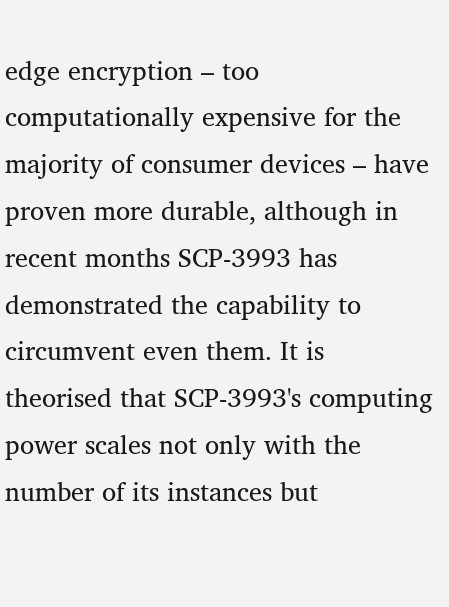edge encryption – too computationally expensive for the majority of consumer devices – have proven more durable, although in recent months SCP-3993 has demonstrated the capability to circumvent even them. It is theorised that SCP-3993's computing power scales not only with the number of its instances but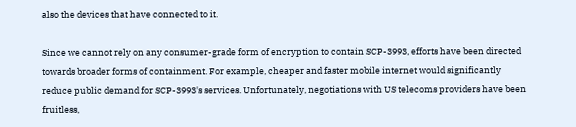also the devices that have connected to it.

Since we cannot rely on any consumer-grade form of encryption to contain SCP-3993, efforts have been directed towards broader forms of containment. For example, cheaper and faster mobile internet would significantly reduce public demand for SCP-3993's services. Unfortunately, negotiations with US telecoms providers have been fruitless,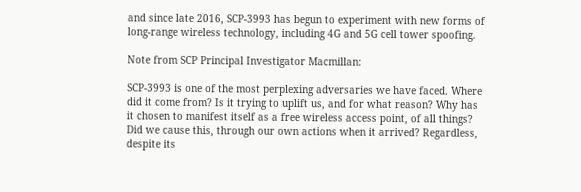and since late 2016, SCP-3993 has begun to experiment with new forms of long-range wireless technology, including 4G and 5G cell tower spoofing.

Note from SCP Principal Investigator Macmillan:

SCP-3993 is one of the most perplexing adversaries we have faced. Where did it come from? Is it trying to uplift us, and for what reason? Why has it chosen to manifest itself as a free wireless access point, of all things? Did we cause this, through our own actions when it arrived? Regardless, despite its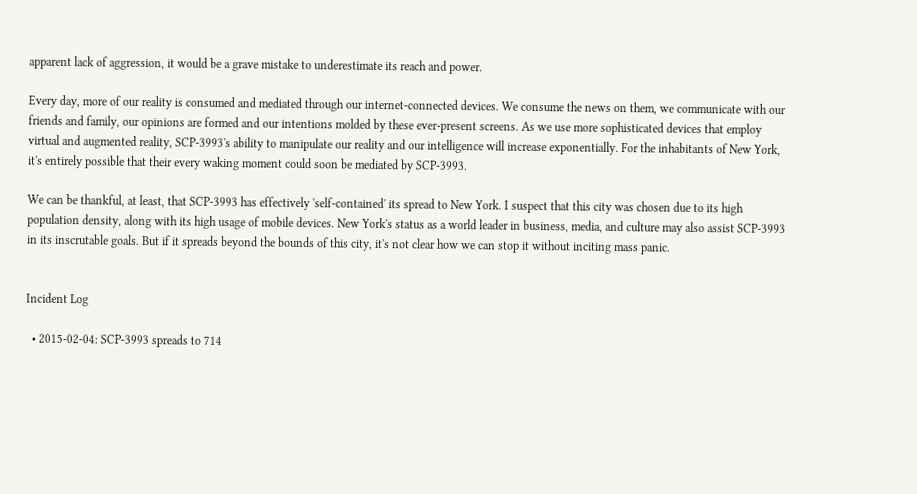apparent lack of aggression, it would be a grave mistake to underestimate its reach and power.

Every day, more of our reality is consumed and mediated through our internet-connected devices. We consume the news on them, we communicate with our friends and family, our opinions are formed and our intentions molded by these ever-present screens. As we use more sophisticated devices that employ virtual and augmented reality, SCP-3993's ability to manipulate our reality and our intelligence will increase exponentially. For the inhabitants of New York, it's entirely possible that their every waking moment could soon be mediated by SCP-3993.

We can be thankful, at least, that SCP-3993 has effectively 'self-contained' its spread to New York. I suspect that this city was chosen due to its high population density, along with its high usage of mobile devices. New York's status as a world leader in business, media, and culture may also assist SCP-3993 in its inscrutable goals. But if it spreads beyond the bounds of this city, it's not clear how we can stop it without inciting mass panic.


Incident Log

  • 2015-02-04: SCP-3993 spreads to 714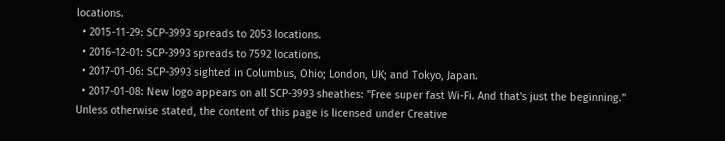locations.
  • 2015-11-29: SCP-3993 spreads to 2053 locations.
  • 2016-12-01: SCP-3993 spreads to 7592 locations.
  • 2017-01-06: SCP-3993 sighted in Columbus, Ohio; London, UK; and Tokyo, Japan.
  • 2017-01-08: New logo appears on all SCP-3993 sheathes: "Free super fast Wi-Fi. And that's just the beginning."
Unless otherwise stated, the content of this page is licensed under Creative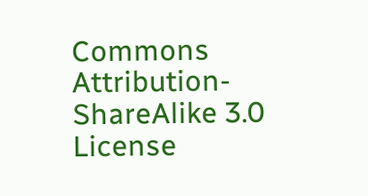Commons Attribution-ShareAlike 3.0 License